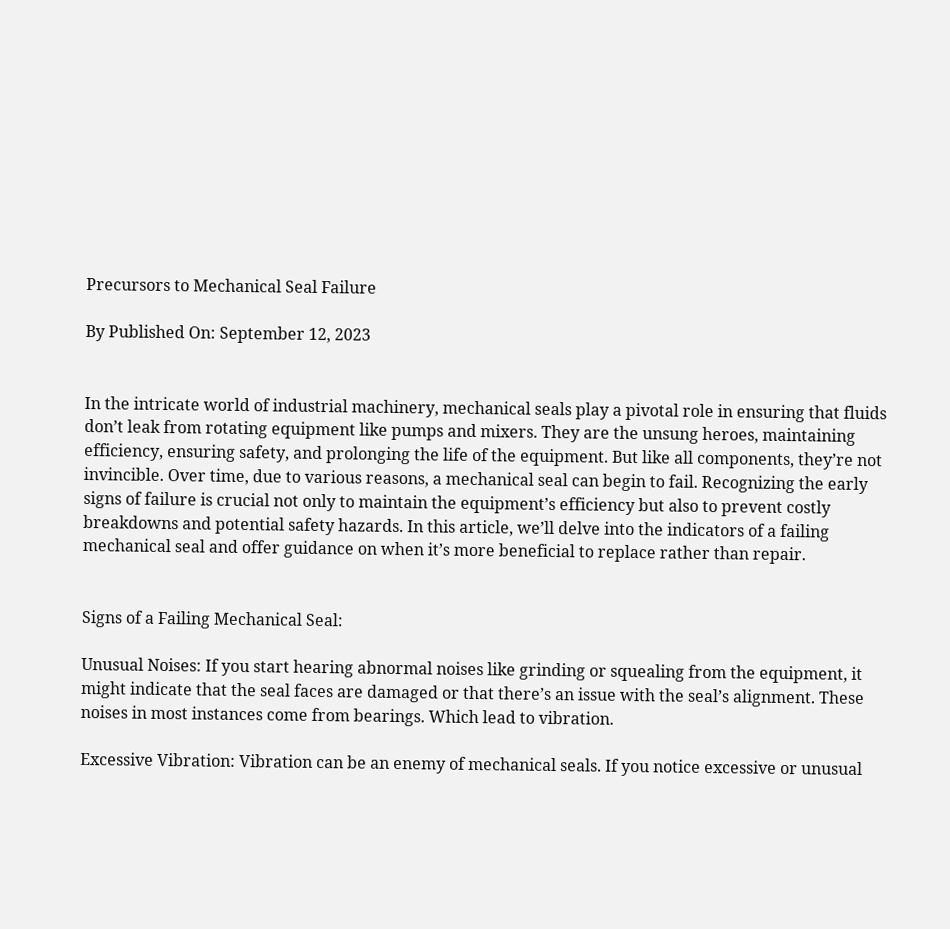Precursors to Mechanical Seal Failure

By Published On: September 12, 2023


In the intricate world of industrial machinery, mechanical seals play a pivotal role in ensuring that fluids don’t leak from rotating equipment like pumps and mixers. They are the unsung heroes, maintaining efficiency, ensuring safety, and prolonging the life of the equipment. But like all components, they’re not invincible. Over time, due to various reasons, a mechanical seal can begin to fail. Recognizing the early signs of failure is crucial not only to maintain the equipment’s efficiency but also to prevent costly breakdowns and potential safety hazards. In this article, we’ll delve into the indicators of a failing mechanical seal and offer guidance on when it’s more beneficial to replace rather than repair.


Signs of a Failing Mechanical Seal:

Unusual Noises: If you start hearing abnormal noises like grinding or squealing from the equipment, it might indicate that the seal faces are damaged or that there’s an issue with the seal’s alignment. These noises in most instances come from bearings. Which lead to vibration.

Excessive Vibration: Vibration can be an enemy of mechanical seals. If you notice excessive or unusual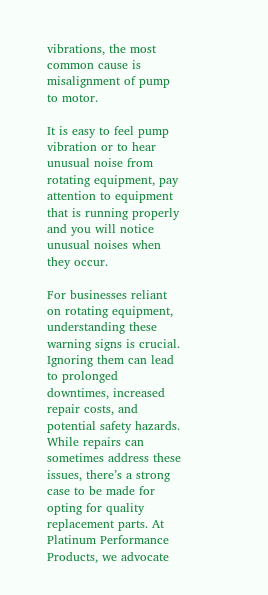vibrations, the most common cause is misalignment of pump to motor.

It is easy to feel pump vibration or to hear unusual noise from rotating equipment, pay attention to equipment that is running properly and you will notice unusual noises when they occur.

For businesses reliant on rotating equipment, understanding these warning signs is crucial. Ignoring them can lead to prolonged downtimes, increased repair costs, and potential safety hazards. While repairs can sometimes address these issues, there’s a strong case to be made for opting for quality replacement parts. At Platinum Performance Products, we advocate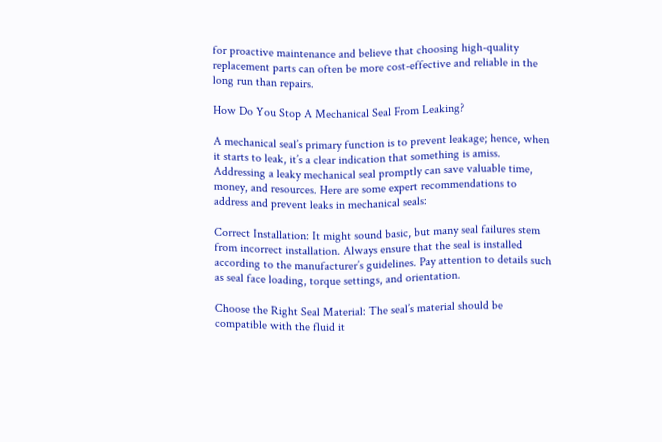for proactive maintenance and believe that choosing high-quality replacement parts can often be more cost-effective and reliable in the long run than repairs.

How Do You Stop A Mechanical Seal From Leaking?

A mechanical seal’s primary function is to prevent leakage; hence, when it starts to leak, it’s a clear indication that something is amiss. Addressing a leaky mechanical seal promptly can save valuable time, money, and resources. Here are some expert recommendations to address and prevent leaks in mechanical seals:

Correct Installation: It might sound basic, but many seal failures stem from incorrect installation. Always ensure that the seal is installed according to the manufacturer’s guidelines. Pay attention to details such as seal face loading, torque settings, and orientation.

Choose the Right Seal Material: The seal’s material should be compatible with the fluid it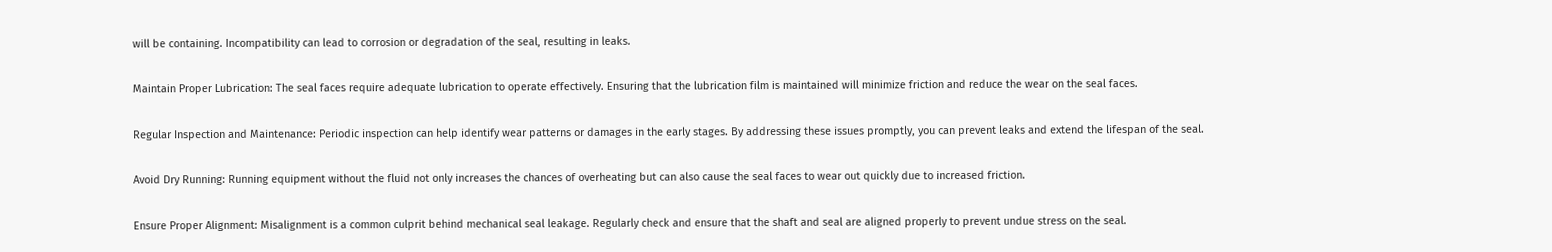will be containing. Incompatibility can lead to corrosion or degradation of the seal, resulting in leaks.

Maintain Proper Lubrication: The seal faces require adequate lubrication to operate effectively. Ensuring that the lubrication film is maintained will minimize friction and reduce the wear on the seal faces.

Regular Inspection and Maintenance: Periodic inspection can help identify wear patterns or damages in the early stages. By addressing these issues promptly, you can prevent leaks and extend the lifespan of the seal.

Avoid Dry Running: Running equipment without the fluid not only increases the chances of overheating but can also cause the seal faces to wear out quickly due to increased friction.

Ensure Proper Alignment: Misalignment is a common culprit behind mechanical seal leakage. Regularly check and ensure that the shaft and seal are aligned properly to prevent undue stress on the seal.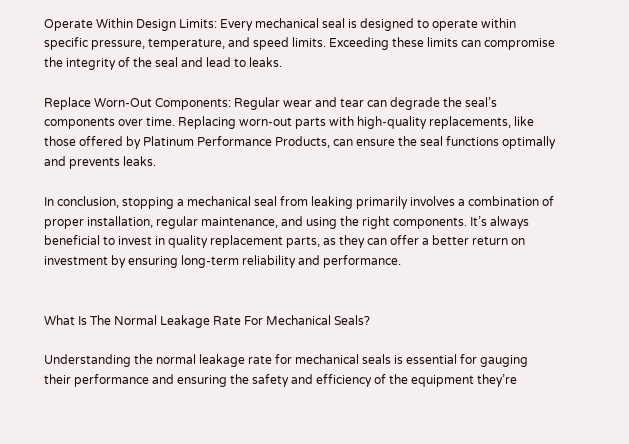Operate Within Design Limits: Every mechanical seal is designed to operate within specific pressure, temperature, and speed limits. Exceeding these limits can compromise the integrity of the seal and lead to leaks.

Replace Worn-Out Components: Regular wear and tear can degrade the seal’s components over time. Replacing worn-out parts with high-quality replacements, like those offered by Platinum Performance Products, can ensure the seal functions optimally and prevents leaks.

In conclusion, stopping a mechanical seal from leaking primarily involves a combination of proper installation, regular maintenance, and using the right components. It’s always beneficial to invest in quality replacement parts, as they can offer a better return on investment by ensuring long-term reliability and performance.


What Is The Normal Leakage Rate For Mechanical Seals?

Understanding the normal leakage rate for mechanical seals is essential for gauging their performance and ensuring the safety and efficiency of the equipment they’re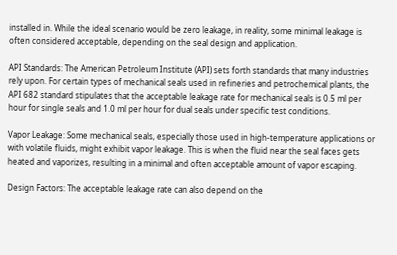installed in. While the ideal scenario would be zero leakage, in reality, some minimal leakage is often considered acceptable, depending on the seal design and application.

API Standards: The American Petroleum Institute (API) sets forth standards that many industries rely upon. For certain types of mechanical seals used in refineries and petrochemical plants, the API 682 standard stipulates that the acceptable leakage rate for mechanical seals is 0.5 ml per hour for single seals and 1.0 ml per hour for dual seals under specific test conditions.

Vapor Leakage: Some mechanical seals, especially those used in high-temperature applications or with volatile fluids, might exhibit vapor leakage. This is when the fluid near the seal faces gets heated and vaporizes, resulting in a minimal and often acceptable amount of vapor escaping.

Design Factors: The acceptable leakage rate can also depend on the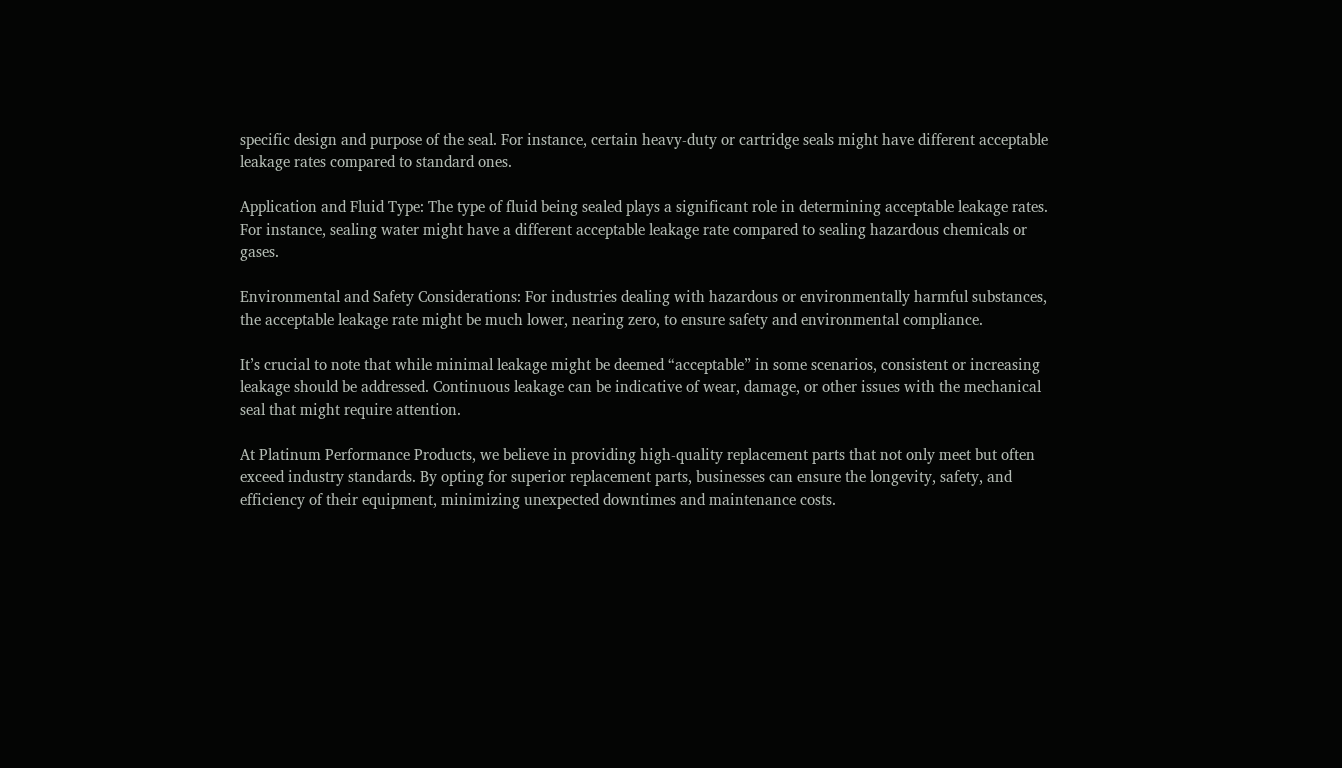specific design and purpose of the seal. For instance, certain heavy-duty or cartridge seals might have different acceptable leakage rates compared to standard ones.

Application and Fluid Type: The type of fluid being sealed plays a significant role in determining acceptable leakage rates. For instance, sealing water might have a different acceptable leakage rate compared to sealing hazardous chemicals or gases.

Environmental and Safety Considerations: For industries dealing with hazardous or environmentally harmful substances, the acceptable leakage rate might be much lower, nearing zero, to ensure safety and environmental compliance.

It’s crucial to note that while minimal leakage might be deemed “acceptable” in some scenarios, consistent or increasing leakage should be addressed. Continuous leakage can be indicative of wear, damage, or other issues with the mechanical seal that might require attention.

At Platinum Performance Products, we believe in providing high-quality replacement parts that not only meet but often exceed industry standards. By opting for superior replacement parts, businesses can ensure the longevity, safety, and efficiency of their equipment, minimizing unexpected downtimes and maintenance costs.